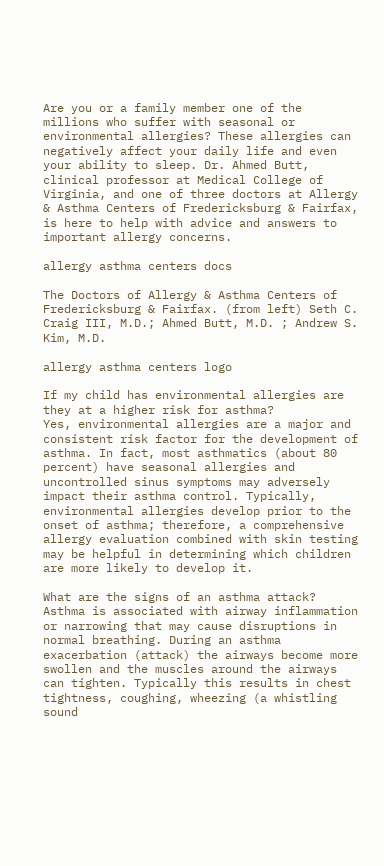Are you or a family member one of the millions who suffer with seasonal or environmental allergies? These allergies can negatively affect your daily life and even your ability to sleep. Dr. Ahmed Butt, clinical professor at Medical College of Virginia, and one of three doctors at Allergy & Asthma Centers of Fredericksburg & Fairfax, is here to help with advice and answers to important allergy concerns.

allergy asthma centers docs

The Doctors of Allergy & Asthma Centers of Fredericksburg & Fairfax. (from left) Seth C. Craig III, M.D.; Ahmed Butt, M.D. ; Andrew S. Kim, M.D.

allergy asthma centers logo

If my child has environmental allergies are they at a higher risk for asthma?
Yes, environmental allergies are a major and consistent risk factor for the development of asthma. In fact, most asthmatics (about 80 percent) have seasonal allergies and uncontrolled sinus symptoms may adversely impact their asthma control. Typically, environmental allergies develop prior to the onset of asthma; therefore, a comprehensive allergy evaluation combined with skin testing may be helpful in determining which children are more likely to develop it.

What are the signs of an asthma attack?
Asthma is associated with airway inflammation or narrowing that may cause disruptions in normal breathing. During an asthma exacerbation (attack) the airways become more swollen and the muscles around the airways can tighten. Typically this results in chest tightness, coughing, wheezing (a whistling sound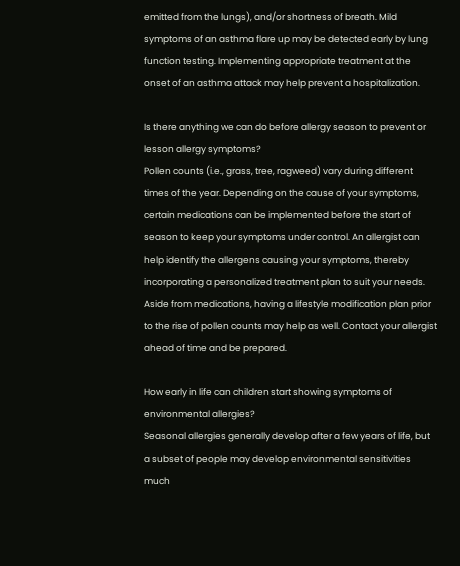emitted from the lungs), and/or shortness of breath. Mild symptoms of an asthma flare up may be detected early by lung function testing. Implementing appropriate treatment at the onset of an asthma attack may help prevent a hospitalization.

Is there anything we can do before allergy season to prevent or lesson allergy symptoms?
Pollen counts (i.e., grass, tree, ragweed) vary during different times of the year. Depending on the cause of your symptoms, certain medications can be implemented before the start of season to keep your symptoms under control. An allergist can help identify the allergens causing your symptoms, thereby incorporating a personalized treatment plan to suit your needs. Aside from medications, having a lifestyle modification plan prior to the rise of pollen counts may help as well. Contact your allergist ahead of time and be prepared.

How early in life can children start showing symptoms of environmental allergies?
Seasonal allergies generally develop after a few years of life, but a subset of people may develop environmental sensitivities much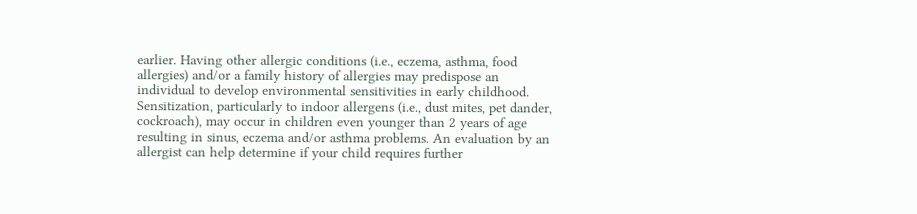earlier. Having other allergic conditions (i.e., eczema, asthma, food allergies) and/or a family history of allergies may predispose an individual to develop environmental sensitivities in early childhood. Sensitization, particularly to indoor allergens (i.e., dust mites, pet dander, cockroach), may occur in children even younger than 2 years of age resulting in sinus, eczema and/or asthma problems. An evaluation by an allergist can help determine if your child requires further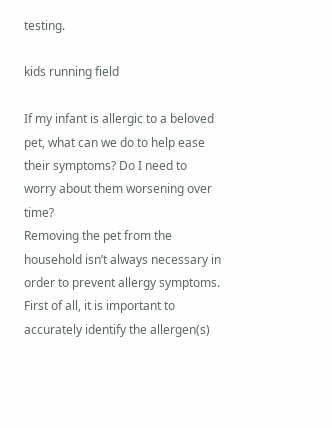testing.

kids running field

If my infant is allergic to a beloved pet, what can we do to help ease their symptoms? Do I need to worry about them worsening over time?
Removing the pet from the household isn’t always necessary in order to prevent allergy symptoms. First of all, it is important to accurately identify the allergen(s)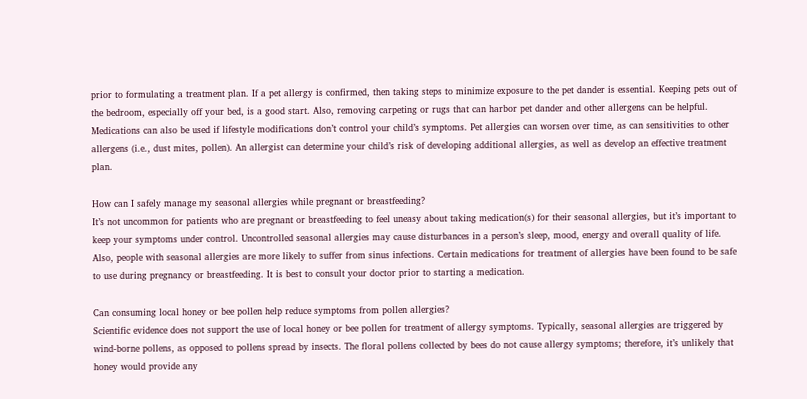prior to formulating a treatment plan. If a pet allergy is confirmed, then taking steps to minimize exposure to the pet dander is essential. Keeping pets out of the bedroom, especially off your bed, is a good start. Also, removing carpeting or rugs that can harbor pet dander and other allergens can be helpful. Medications can also be used if lifestyle modifications don’t control your child’s symptoms. Pet allergies can worsen over time, as can sensitivities to other allergens (i.e., dust mites, pollen). An allergist can determine your child’s risk of developing additional allergies, as well as develop an effective treatment plan.

How can I safely manage my seasonal allergies while pregnant or breastfeeding?
It’s not uncommon for patients who are pregnant or breastfeeding to feel uneasy about taking medication(s) for their seasonal allergies, but it’s important to keep your symptoms under control. Uncontrolled seasonal allergies may cause disturbances in a person’s sleep, mood, energy and overall quality of life. Also, people with seasonal allergies are more likely to suffer from sinus infections. Certain medications for treatment of allergies have been found to be safe to use during pregnancy or breastfeeding. It is best to consult your doctor prior to starting a medication.

Can consuming local honey or bee pollen help reduce symptoms from pollen allergies?
Scientific evidence does not support the use of local honey or bee pollen for treatment of allergy symptoms. Typically, seasonal allergies are triggered by wind-borne pollens, as opposed to pollens spread by insects. The floral pollens collected by bees do not cause allergy symptoms; therefore, it’s unlikely that honey would provide any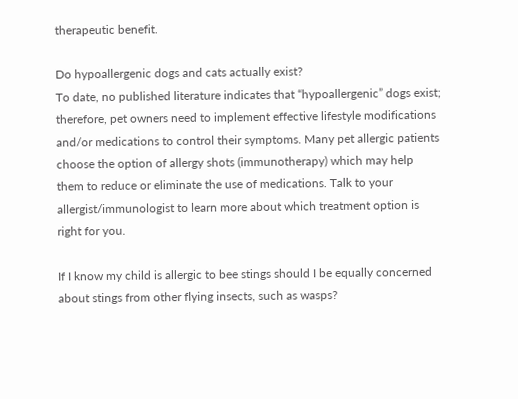therapeutic benefit.

Do hypoallergenic dogs and cats actually exist?
To date, no published literature indicates that “hypoallergenic” dogs exist; therefore, pet owners need to implement effective lifestyle modifications and/or medications to control their symptoms. Many pet allergic patients choose the option of allergy shots (immunotherapy) which may help them to reduce or eliminate the use of medications. Talk to your allergist/immunologist to learn more about which treatment option is right for you.

If I know my child is allergic to bee stings should I be equally concerned about stings from other flying insects, such as wasps?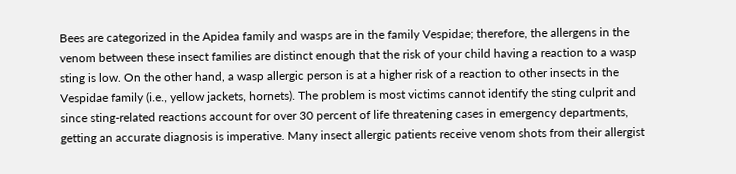Bees are categorized in the Apidea family and wasps are in the family Vespidae; therefore, the allergens in the venom between these insect families are distinct enough that the risk of your child having a reaction to a wasp sting is low. On the other hand, a wasp allergic person is at a higher risk of a reaction to other insects in the Vespidae family (i.e., yellow jackets, hornets). The problem is most victims cannot identify the sting culprit and since sting-related reactions account for over 30 percent of life threatening cases in emergency departments, getting an accurate diagnosis is imperative. Many insect allergic patients receive venom shots from their allergist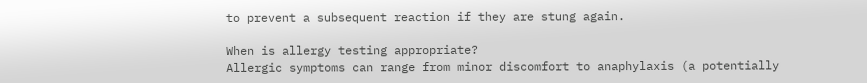to prevent a subsequent reaction if they are stung again.

When is allergy testing appropriate?
Allergic symptoms can range from minor discomfort to anaphylaxis (a potentially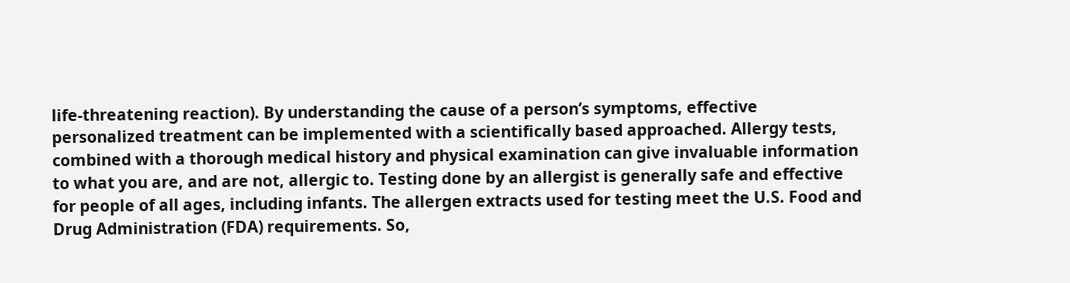life-threatening reaction). By understanding the cause of a person’s symptoms, effective personalized treatment can be implemented with a scientifically based approached. Allergy tests, combined with a thorough medical history and physical examination can give invaluable information to what you are, and are not, allergic to. Testing done by an allergist is generally safe and effective for people of all ages, including infants. The allergen extracts used for testing meet the U.S. Food and Drug Administration (FDA) requirements. So,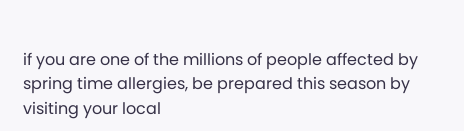if you are one of the millions of people affected by spring time allergies, be prepared this season by visiting your local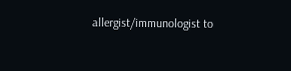allergist/immunologist to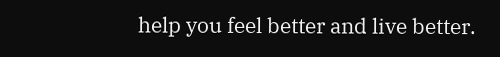help you feel better and live better.